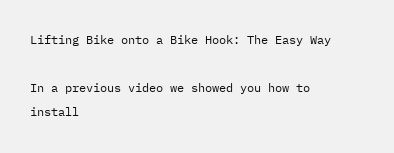Lifting Bike onto a Bike Hook: The Easy Way

In a previous video we showed you how to install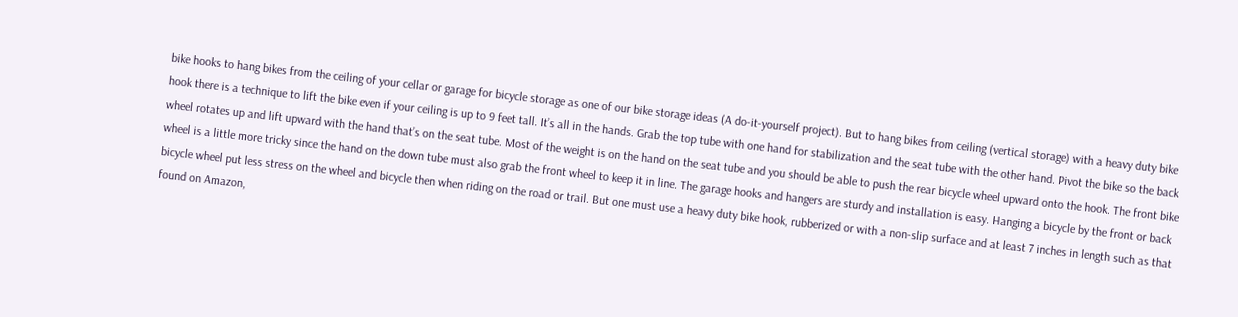bike hooks to hang bikes from the ceiling of your cellar or garage for bicycle storage as one of our bike storage ideas (A do-it-yourself project). But to hang bikes from ceiling (vertical storage) with a heavy duty bike hook there is a technique to lift the bike even if your ceiling is up to 9 feet tall. It’s all in the hands. Grab the top tube with one hand for stabilization and the seat tube with the other hand. Pivot the bike so the back wheel rotates up and lift upward with the hand that’s on the seat tube. Most of the weight is on the hand on the seat tube and you should be able to push the rear bicycle wheel upward onto the hook. The front bike wheel is a little more tricky since the hand on the down tube must also grab the front wheel to keep it in line. The garage hooks and hangers are sturdy and installation is easy. Hanging a bicycle by the front or back bicycle wheel put less stress on the wheel and bicycle then when riding on the road or trail. But one must use a heavy duty bike hook, rubberized or with a non-slip surface and at least 7 inches in length such as that found on Amazon,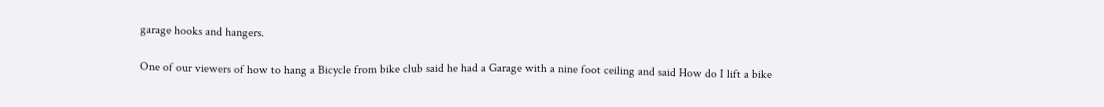garage hooks and hangers.

One of our viewers of how to hang a Bicycle from bike club said he had a Garage with a nine foot ceiling and said How do I lift a bike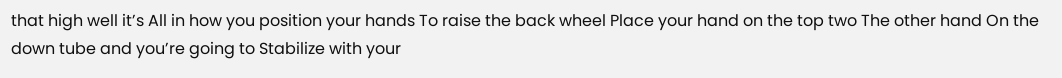that high well it’s All in how you position your hands To raise the back wheel Place your hand on the top two The other hand On the down tube and you’re going to Stabilize with your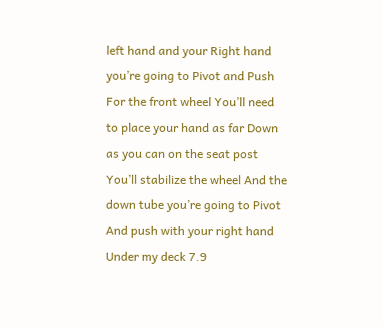left hand and your Right hand you’re going to Pivot and Push For the front wheel You’ll need to place your hand as far Down as you can on the seat post You’ll stabilize the wheel And the down tube you’re going to Pivot And push with your right hand Under my deck 7.9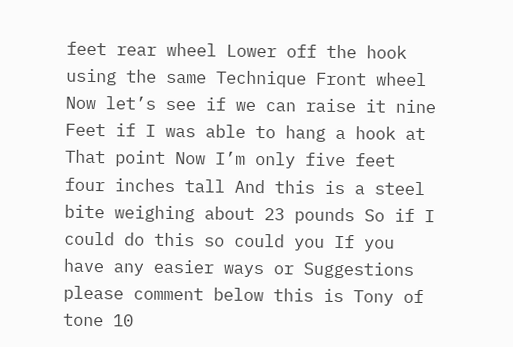feet rear wheel Lower off the hook using the same Technique Front wheel Now let’s see if we can raise it nine Feet if I was able to hang a hook at That point Now I’m only five feet four inches tall And this is a steel bite weighing about 23 pounds So if I could do this so could you If you have any easier ways or Suggestions please comment below this is Tony of tone 10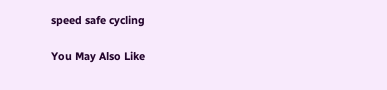speed safe cycling

You May Also Like